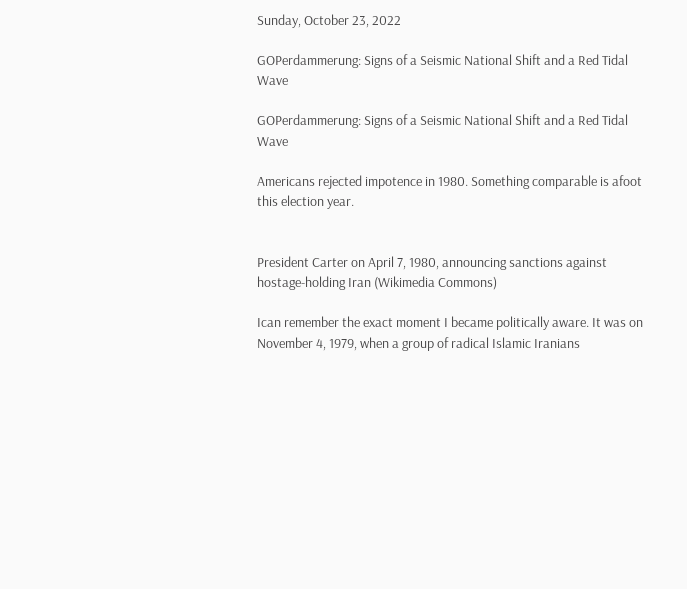Sunday, October 23, 2022

GOPerdammerung: Signs of a Seismic National Shift and a Red Tidal Wave

GOPerdammerung: Signs of a Seismic National Shift and a Red Tidal Wave

Americans rejected impotence in 1980. Something comparable is afoot this election year.


President Carter on April 7, 1980, announcing sanctions against hostage-holding Iran (Wikimedia Commons)

Ican remember the exact moment I became politically aware. It was on November 4, 1979, when a group of radical Islamic Iranians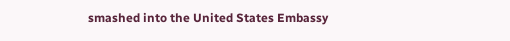smashed into the United States Embassy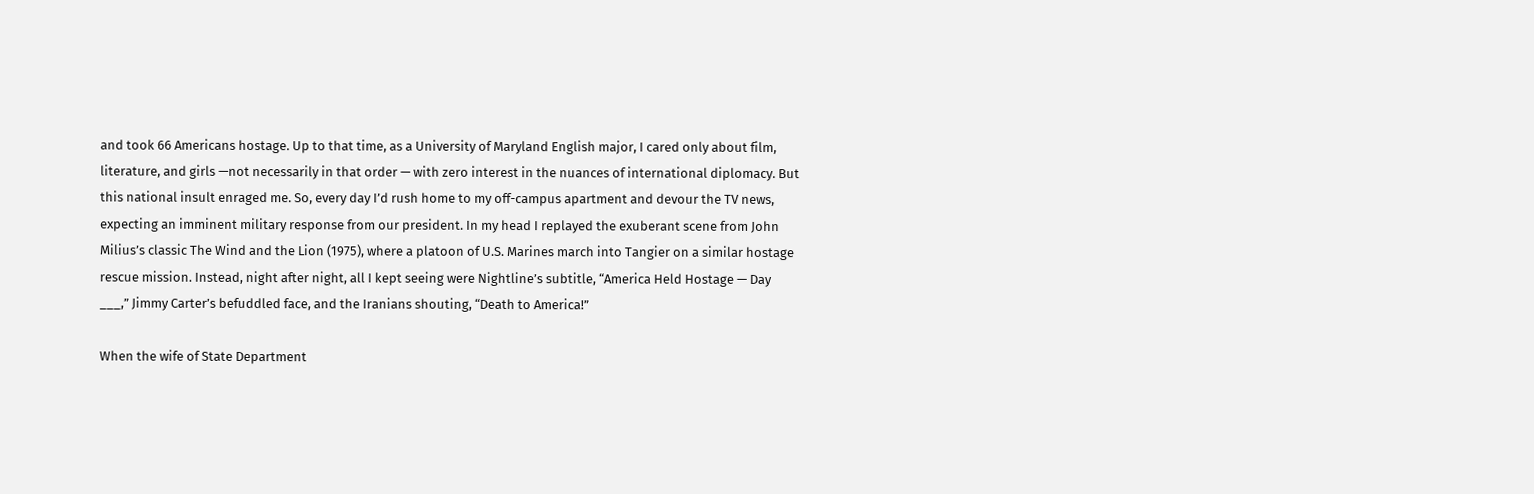and took 66 Americans hostage. Up to that time, as a University of Maryland English major, I cared only about film, literature, and girls —not necessarily in that order — with zero interest in the nuances of international diplomacy. But this national insult enraged me. So, every day I’d rush home to my off-campus apartment and devour the TV news, expecting an imminent military response from our president. In my head I replayed the exuberant scene from John Milius’s classic The Wind and the Lion (1975), where a platoon of U.S. Marines march into Tangier on a similar hostage rescue mission. Instead, night after night, all I kept seeing were Nightline’s subtitle, “America Held Hostage — Day ___,” Jimmy Carter’s befuddled face, and the Iranians shouting, “Death to America!”

When the wife of State Department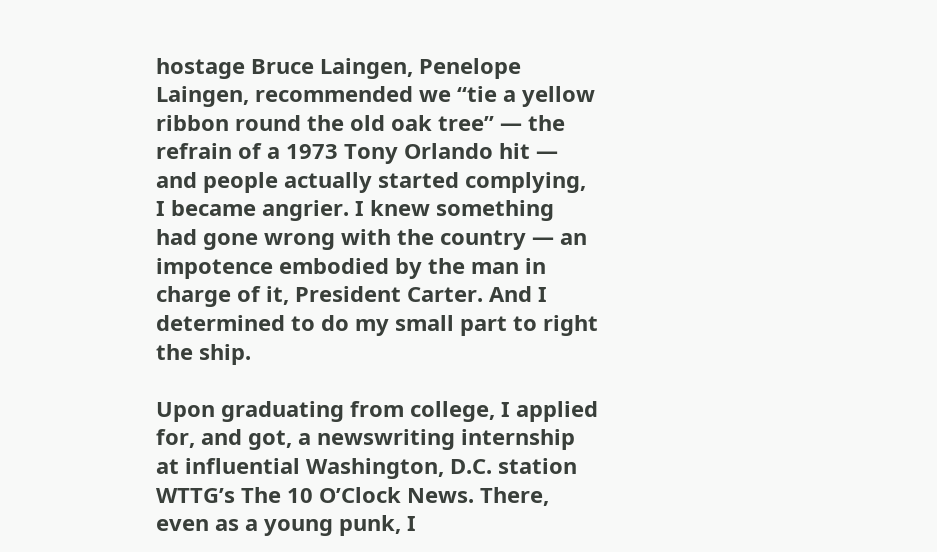hostage Bruce Laingen, Penelope Laingen, recommended we “tie a yellow ribbon round the old oak tree” — the refrain of a 1973 Tony Orlando hit — and people actually started complying, I became angrier. I knew something had gone wrong with the country — an impotence embodied by the man in charge of it, President Carter. And I determined to do my small part to right the ship.

Upon graduating from college, I applied for, and got, a newswriting internship at influential Washington, D.C. station WTTG’s The 10 O’Clock News. There, even as a young punk, I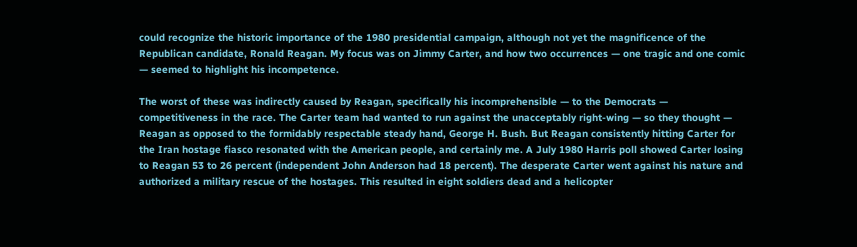could recognize the historic importance of the 1980 presidential campaign, although not yet the magnificence of the Republican candidate, Ronald Reagan. My focus was on Jimmy Carter, and how two occurrences — one tragic and one comic — seemed to highlight his incompetence.

The worst of these was indirectly caused by Reagan, specifically his incomprehensible — to the Democrats — competitiveness in the race. The Carter team had wanted to run against the unacceptably right-wing — so they thought — Reagan as opposed to the formidably respectable steady hand, George H. Bush. But Reagan consistently hitting Carter for the Iran hostage fiasco resonated with the American people, and certainly me. A July 1980 Harris poll showed Carter losing to Reagan 53 to 26 percent (independent John Anderson had 18 percent). The desperate Carter went against his nature and authorized a military rescue of the hostages. This resulted in eight soldiers dead and a helicopter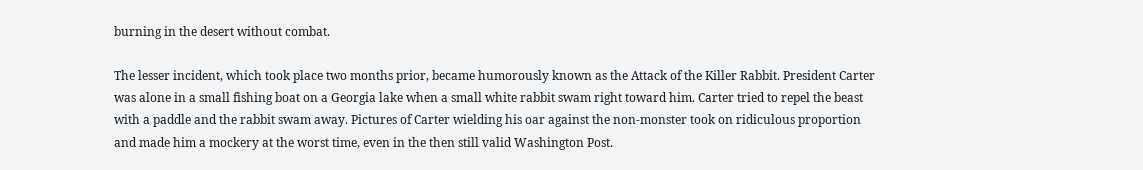burning in the desert without combat.

The lesser incident, which took place two months prior, became humorously known as the Attack of the Killer Rabbit. President Carter was alone in a small fishing boat on a Georgia lake when a small white rabbit swam right toward him. Carter tried to repel the beast with a paddle and the rabbit swam away. Pictures of Carter wielding his oar against the non-monster took on ridiculous proportion and made him a mockery at the worst time, even in the then still valid Washington Post.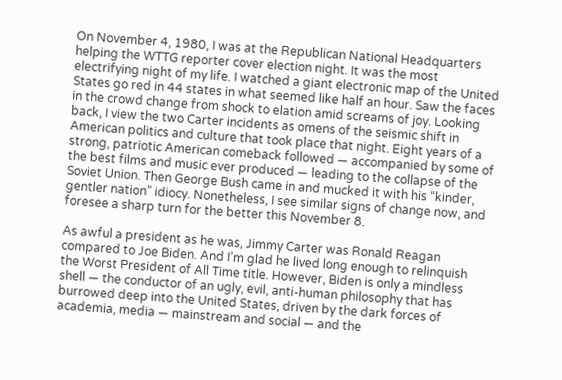On November 4, 1980, I was at the Republican National Headquarters helping the WTTG reporter cover election night. It was the most electrifying night of my life. I watched a giant electronic map of the United States go red in 44 states in what seemed like half an hour. Saw the faces in the crowd change from shock to elation amid screams of joy. Looking back, I view the two Carter incidents as omens of the seismic shift in American politics and culture that took place that night. Eight years of a strong, patriotic American comeback followed — accompanied by some of the best films and music ever produced — leading to the collapse of the Soviet Union. Then George Bush came in and mucked it with his “kinder, gentler nation” idiocy. Nonetheless, I see similar signs of change now, and foresee a sharp turn for the better this November 8.

As awful a president as he was, Jimmy Carter was Ronald Reagan compared to Joe Biden. And I’m glad he lived long enough to relinquish the Worst President of All Time title. However, Biden is only a mindless shell — the conductor of an ugly, evil, anti-human philosophy that has burrowed deep into the United States, driven by the dark forces of academia, media — mainstream and social — and the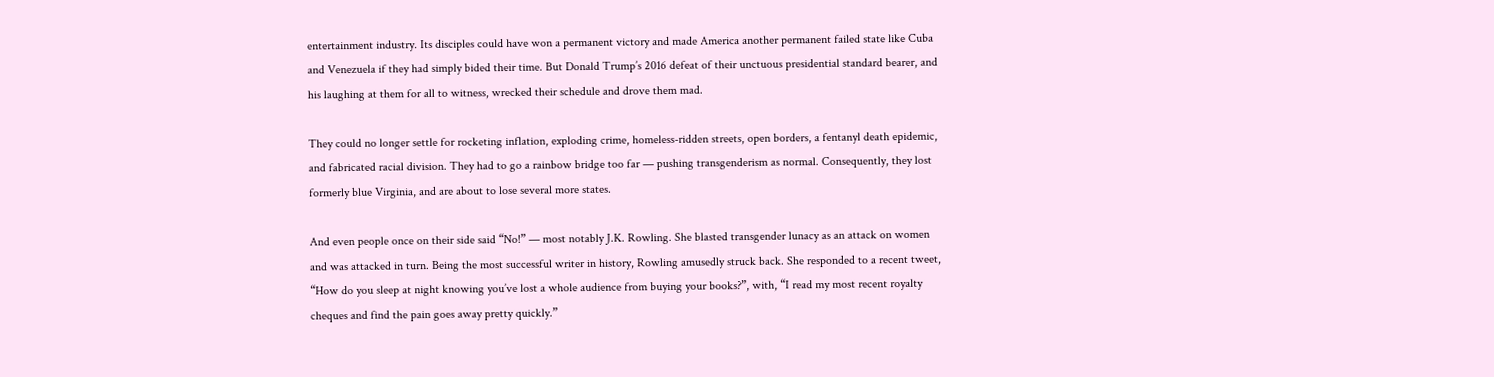entertainment industry. Its disciples could have won a permanent victory and made America another permanent failed state like Cuba and Venezuela if they had simply bided their time. But Donald Trump’s 2016 defeat of their unctuous presidential standard bearer, and his laughing at them for all to witness, wrecked their schedule and drove them mad.

They could no longer settle for rocketing inflation, exploding crime, homeless-ridden streets, open borders, a fentanyl death epidemic, and fabricated racial division. They had to go a rainbow bridge too far — pushing transgenderism as normal. Consequently, they lost formerly blue Virginia, and are about to lose several more states.

And even people once on their side said “No!” — most notably J.K. Rowling. She blasted transgender lunacy as an attack on women and was attacked in turn. Being the most successful writer in history, Rowling amusedly struck back. She responded to a recent tweet, “How do you sleep at night knowing you’ve lost a whole audience from buying your books?”, with, “I read my most recent royalty cheques and find the pain goes away pretty quickly.”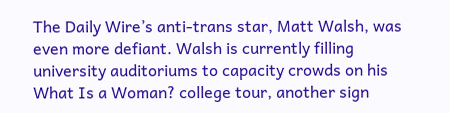The Daily Wire’s anti-trans star, Matt Walsh, was even more defiant. Walsh is currently filling university auditoriums to capacity crowds on his What Is a Woman? college tour, another sign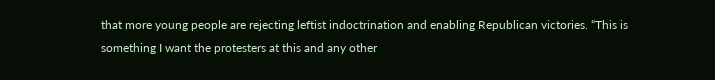that more young people are rejecting leftist indoctrination and enabling Republican victories. “This is something I want the protesters at this and any other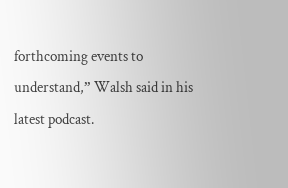forthcoming events to understand,” Walsh said in his latest podcast.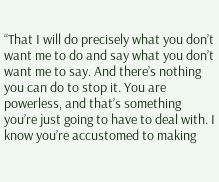“That I will do precisely what you don’t want me to do and say what you don’t want me to say. And there’s nothing you can do to stop it. You are powerless, and that’s something you’re just going to have to deal with. I know you’re accustomed to making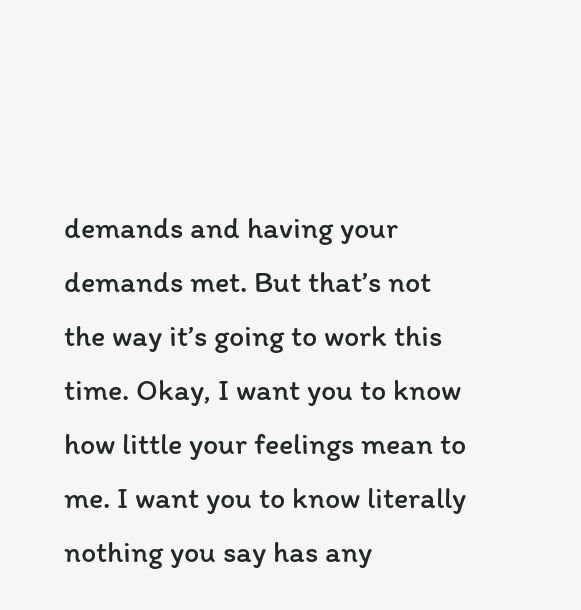demands and having your demands met. But that’s not the way it’s going to work this time. Okay, I want you to know how little your feelings mean to me. I want you to know literally nothing you say has any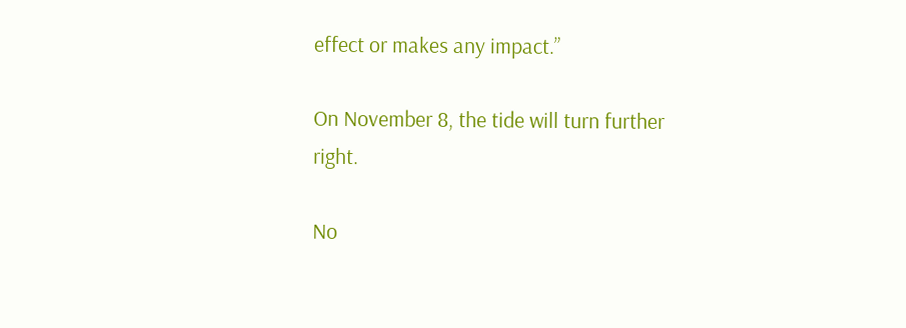effect or makes any impact.”

On November 8, the tide will turn further right.

No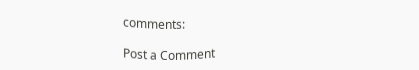comments:

Post a Comment